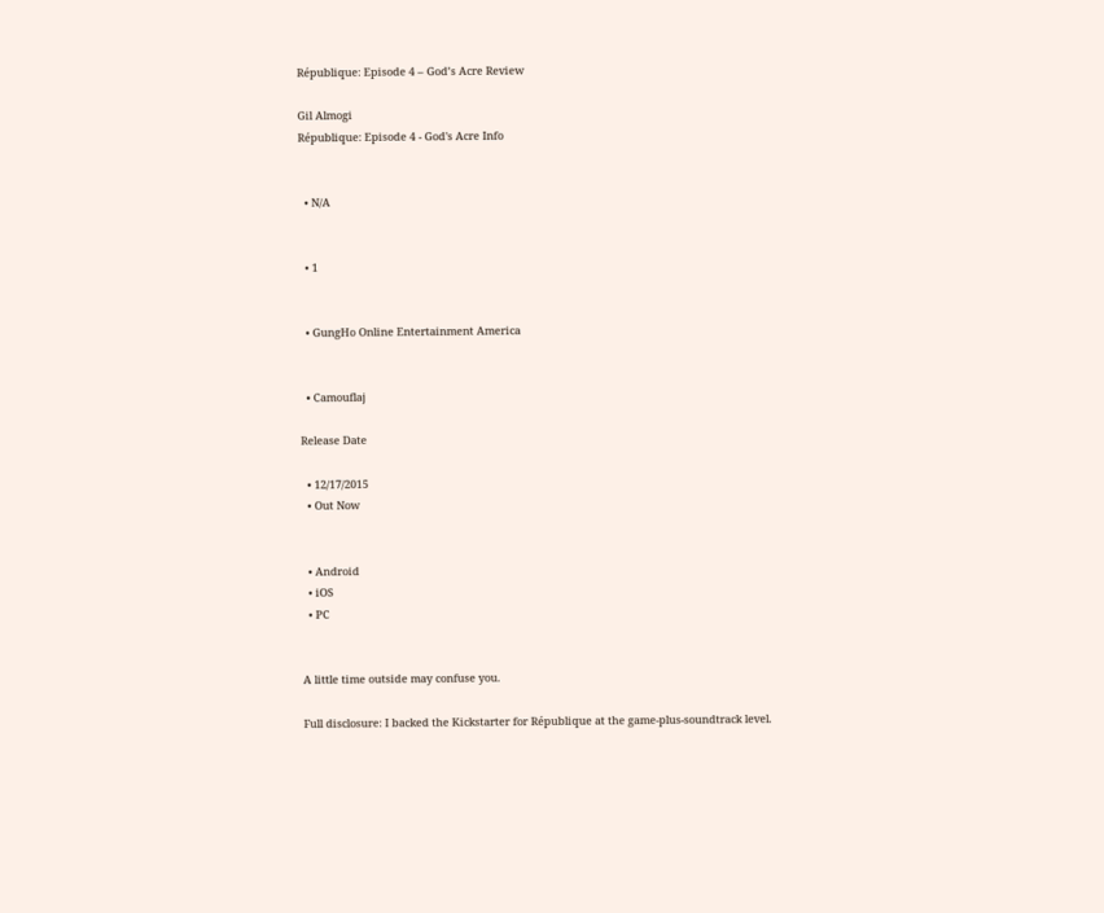République: Episode 4 – God’s Acre Review

Gil Almogi
République: Episode 4 - God's Acre Info


  • N/A


  • 1


  • GungHo Online Entertainment America


  • Camouflaj

Release Date

  • 12/17/2015
  • Out Now


  • Android
  • iOS
  • PC


A little time outside may confuse you.

Full disclosure: I backed the Kickstarter for République at the game-plus-soundtrack level.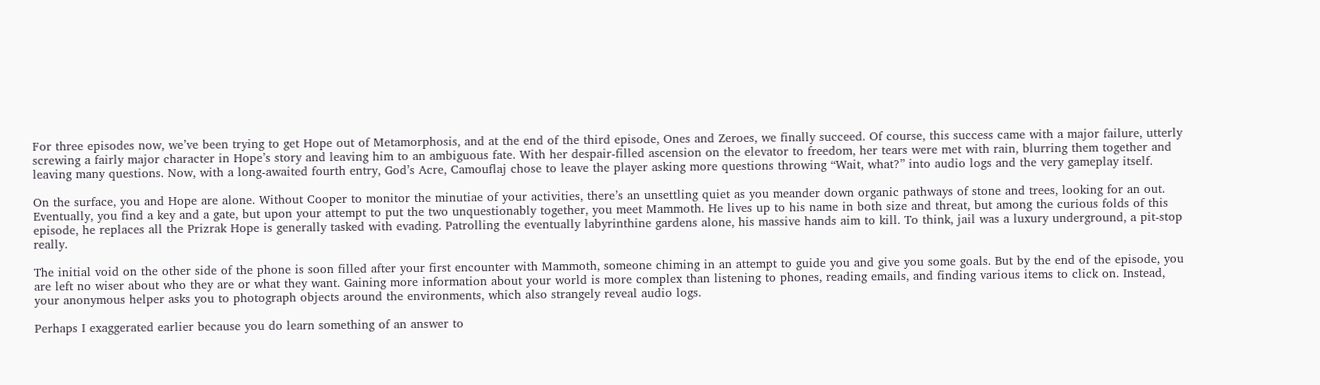For three episodes now, we’ve been trying to get Hope out of Metamorphosis, and at the end of the third episode, Ones and Zeroes, we finally succeed. Of course, this success came with a major failure, utterly screwing a fairly major character in Hope’s story and leaving him to an ambiguous fate. With her despair-filled ascension on the elevator to freedom, her tears were met with rain, blurring them together and leaving many questions. Now, with a long-awaited fourth entry, God’s Acre, Camouflaj chose to leave the player asking more questions throwing “Wait, what?” into audio logs and the very gameplay itself.

On the surface, you and Hope are alone. Without Cooper to monitor the minutiae of your activities, there’s an unsettling quiet as you meander down organic pathways of stone and trees, looking for an out. Eventually, you find a key and a gate, but upon your attempt to put the two unquestionably together, you meet Mammoth. He lives up to his name in both size and threat, but among the curious folds of this episode, he replaces all the Prizrak Hope is generally tasked with evading. Patrolling the eventually labyrinthine gardens alone, his massive hands aim to kill. To think, jail was a luxury underground, a pit-stop really.

The initial void on the other side of the phone is soon filled after your first encounter with Mammoth, someone chiming in an attempt to guide you and give you some goals. But by the end of the episode, you are left no wiser about who they are or what they want. Gaining more information about your world is more complex than listening to phones, reading emails, and finding various items to click on. Instead, your anonymous helper asks you to photograph objects around the environments, which also strangely reveal audio logs.

Perhaps I exaggerated earlier because you do learn something of an answer to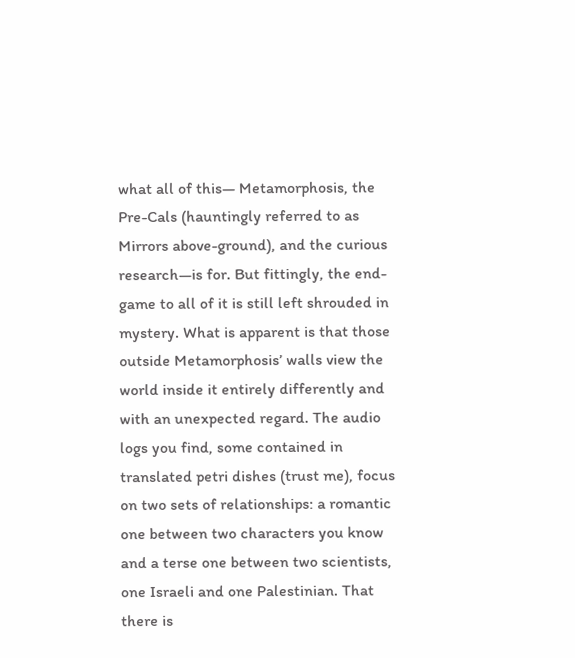what all of this— Metamorphosis, the Pre-Cals (hauntingly referred to as Mirrors above-ground), and the curious research—is for. But fittingly, the end-game to all of it is still left shrouded in mystery. What is apparent is that those outside Metamorphosis’ walls view the world inside it entirely differently and with an unexpected regard. The audio logs you find, some contained in translated petri dishes (trust me), focus on two sets of relationships: a romantic one between two characters you know and a terse one between two scientists, one Israeli and one Palestinian. That there is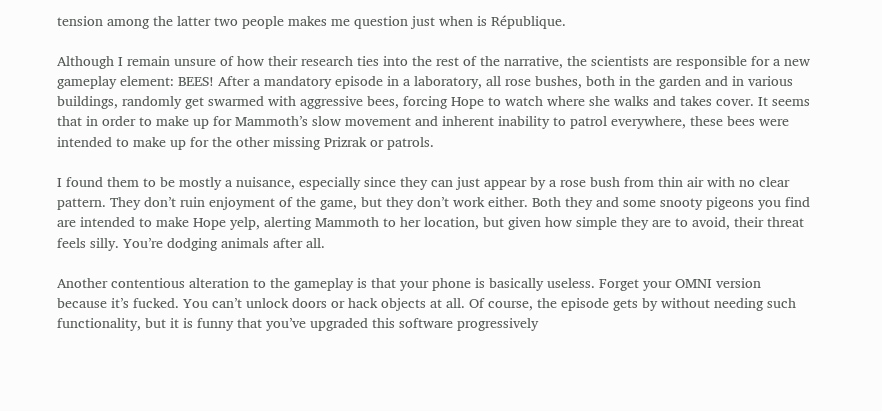tension among the latter two people makes me question just when is République.

Although I remain unsure of how their research ties into the rest of the narrative, the scientists are responsible for a new gameplay element: BEES! After a mandatory episode in a laboratory, all rose bushes, both in the garden and in various buildings, randomly get swarmed with aggressive bees, forcing Hope to watch where she walks and takes cover. It seems that in order to make up for Mammoth’s slow movement and inherent inability to patrol everywhere, these bees were intended to make up for the other missing Prizrak or patrols.

I found them to be mostly a nuisance, especially since they can just appear by a rose bush from thin air with no clear pattern. They don’t ruin enjoyment of the game, but they don’t work either. Both they and some snooty pigeons you find are intended to make Hope yelp, alerting Mammoth to her location, but given how simple they are to avoid, their threat feels silly. You’re dodging animals after all.

Another contentious alteration to the gameplay is that your phone is basically useless. Forget your OMNI version because it’s fucked. You can’t unlock doors or hack objects at all. Of course, the episode gets by without needing such functionality, but it is funny that you’ve upgraded this software progressively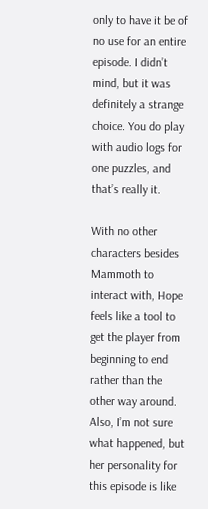only to have it be of no use for an entire episode. I didn’t mind, but it was definitely a strange choice. You do play with audio logs for one puzzles, and that’s really it.

With no other characters besides Mammoth to interact with, Hope feels like a tool to get the player from beginning to end rather than the other way around. Also, I’m not sure what happened, but her personality for this episode is like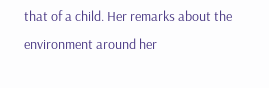that of a child. Her remarks about the environment around her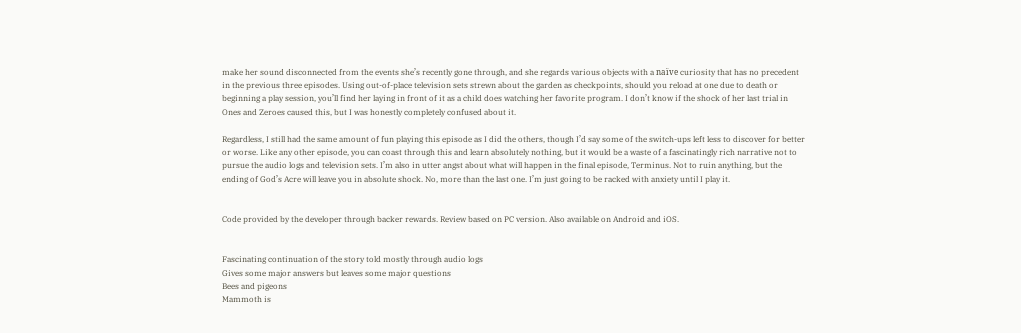make her sound disconnected from the events she’s recently gone through, and she regards various objects with a naïve curiosity that has no precedent in the previous three episodes. Using out-of-place television sets strewn about the garden as checkpoints, should you reload at one due to death or beginning a play session, you’ll find her laying in front of it as a child does watching her favorite program. I don’t know if the shock of her last trial in Ones and Zeroes caused this, but I was honestly completely confused about it.

Regardless, I still had the same amount of fun playing this episode as I did the others, though I’d say some of the switch-ups left less to discover for better or worse. Like any other episode, you can coast through this and learn absolutely nothing, but it would be a waste of a fascinatingly rich narrative not to pursue the audio logs and television sets. I’m also in utter angst about what will happen in the final episode, Terminus. Not to ruin anything, but the ending of God’s Acre will leave you in absolute shock. No, more than the last one. I’m just going to be racked with anxiety until I play it.


Code provided by the developer through backer rewards. Review based on PC version. Also available on Android and iOS.


Fascinating continuation of the story told mostly through audio logs
Gives some major answers but leaves some major questions
Bees and pigeons
Mammoth is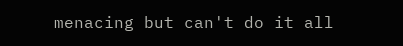menacing but can't do it all